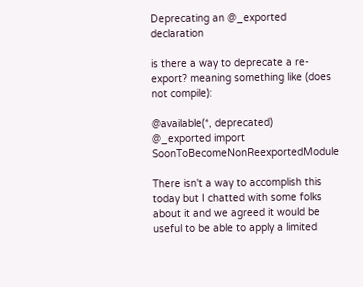Deprecating an @_exported declaration

is there a way to deprecate a re-export? meaning something like (does not compile):

@available(*, deprecated)
@_exported import SoonToBecomeNonReexportedModule

There isn't a way to accomplish this today but I chatted with some folks about it and we agreed it would be useful to be able to apply a limited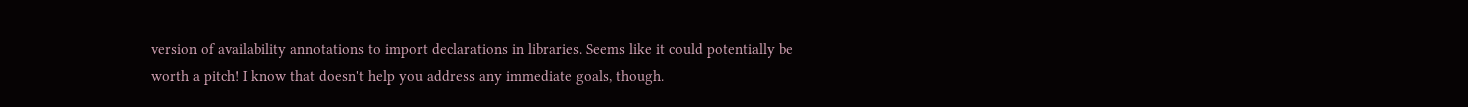version of availability annotations to import declarations in libraries. Seems like it could potentially be worth a pitch! I know that doesn't help you address any immediate goals, though.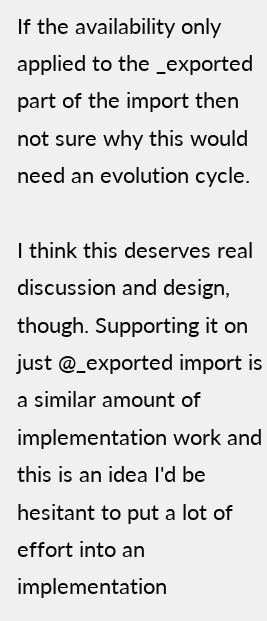If the availability only applied to the _exported part of the import then not sure why this would need an evolution cycle.

I think this deserves real discussion and design, though. Supporting it on just @_exported import is a similar amount of implementation work and this is an idea I'd be hesitant to put a lot of effort into an implementation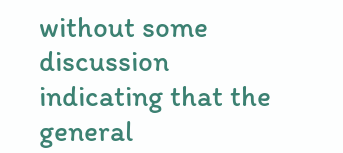without some discussion indicating that the general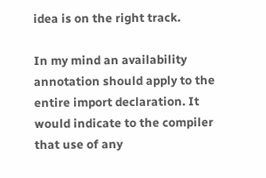idea is on the right track.

In my mind an availability annotation should apply to the entire import declaration. It would indicate to the compiler that use of any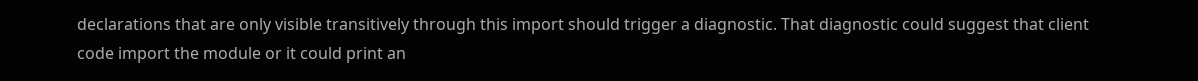declarations that are only visible transitively through this import should trigger a diagnostic. That diagnostic could suggest that client code import the module or it could print an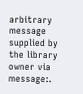arbitrary message supplied by the library owner via message:.